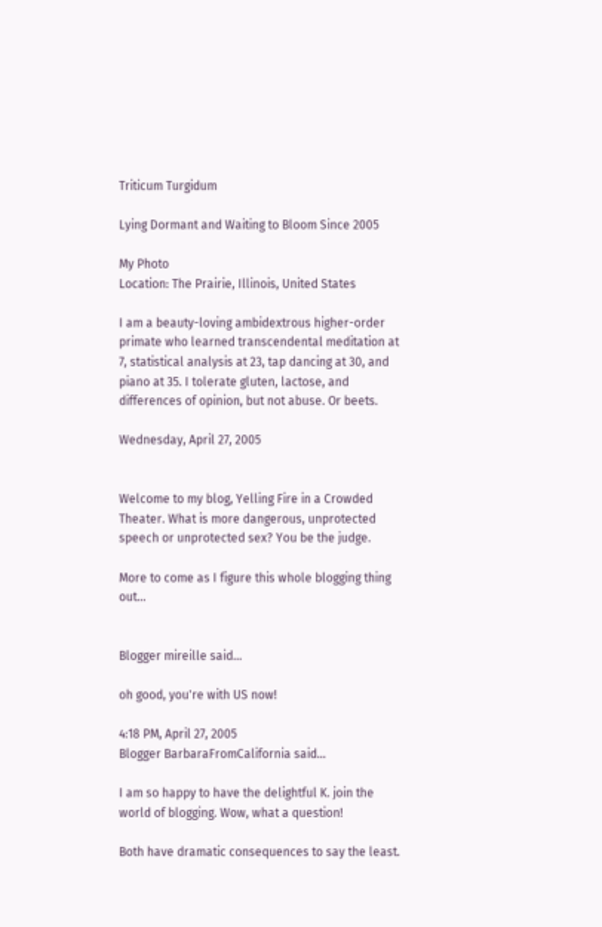Triticum Turgidum

Lying Dormant and Waiting to Bloom Since 2005

My Photo
Location: The Prairie, Illinois, United States

I am a beauty-loving ambidextrous higher-order primate who learned transcendental meditation at 7, statistical analysis at 23, tap dancing at 30, and piano at 35. I tolerate gluten, lactose, and differences of opinion, but not abuse. Or beets.

Wednesday, April 27, 2005


Welcome to my blog, Yelling Fire in a Crowded Theater. What is more dangerous, unprotected speech or unprotected sex? You be the judge.

More to come as I figure this whole blogging thing out...


Blogger mireille said...

oh good, you're with US now!

4:18 PM, April 27, 2005
Blogger BarbaraFromCalifornia said...

I am so happy to have the delightful K. join the world of blogging. Wow, what a question!

Both have dramatic consequences to say the least.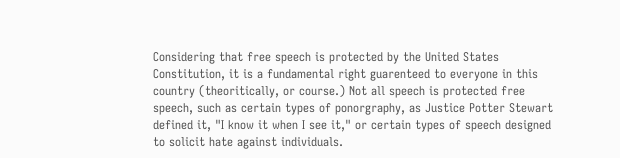Considering that free speech is protected by the United States Constitution, it is a fundamental right guarenteed to everyone in this country (theoritically, or course.) Not all speech is protected free speech, such as certain types of ponorgraphy, as Justice Potter Stewart defined it, "I know it when I see it," or certain types of speech designed to solicit hate against individuals.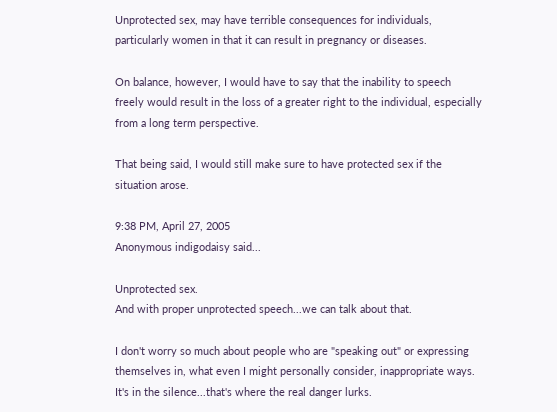Unprotected sex, may have terrible consequences for individuals, particularly women in that it can result in pregnancy or diseases.

On balance, however, I would have to say that the inability to speech freely would result in the loss of a greater right to the individual, especially from a long term perspective.

That being said, I would still make sure to have protected sex if the situation arose.

9:38 PM, April 27, 2005
Anonymous indigodaisy said...

Unprotected sex.
And with proper unprotected speech...we can talk about that.

I don't worry so much about people who are "speaking out" or expressing themselves in, what even I might personally consider, inappropriate ways.
It's in the silence...that's where the real danger lurks.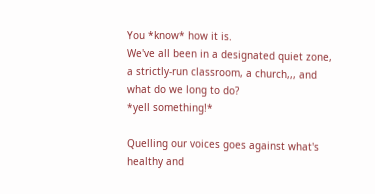You *know* how it is.
We've all been in a designated quiet zone, a strictly-run classroom, a church,,, and what do we long to do?
*yell something!*

Quelling our voices goes against what's healthy and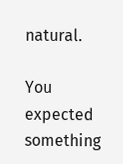natural.

You expected something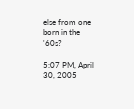else from one born in the '60s?

5:07 PM, April 30, 2005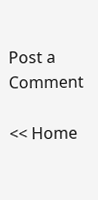Post a Comment

<< Home